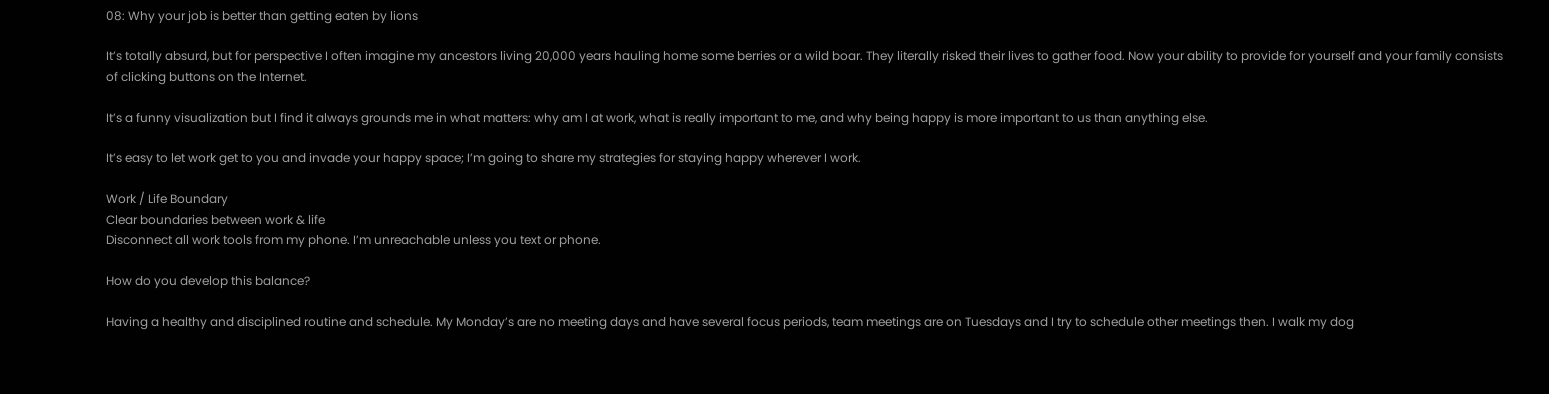08: Why your job is better than getting eaten by lions

It’s totally absurd, but for perspective I often imagine my ancestors living 20,000 years hauling home some berries or a wild boar. They literally risked their lives to gather food. Now your ability to provide for yourself and your family consists of clicking buttons on the Internet.

It’s a funny visualization but I find it always grounds me in what matters: why am I at work, what is really important to me, and why being happy is more important to us than anything else.

It’s easy to let work get to you and invade your happy space; I’m going to share my strategies for staying happy wherever I work.

Work / Life Boundary
Clear boundaries between work & life
Disconnect all work tools from my phone. I’m unreachable unless you text or phone.

How do you develop this balance?

Having a healthy and disciplined routine and schedule. My Monday’s are no meeting days and have several focus periods, team meetings are on Tuesdays and I try to schedule other meetings then. I walk my dog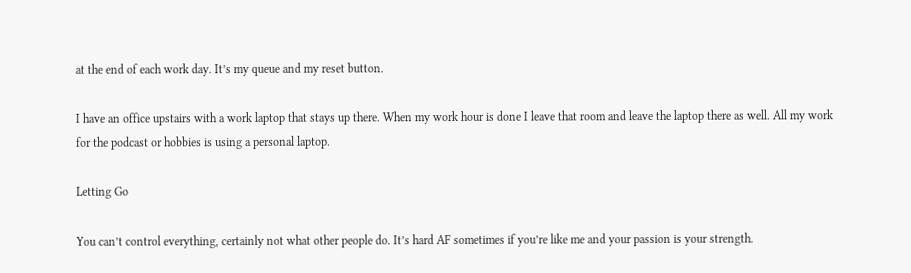at the end of each work day. It’s my queue and my reset button.

I have an office upstairs with a work laptop that stays up there. When my work hour is done I leave that room and leave the laptop there as well. All my work for the podcast or hobbies is using a personal laptop.

Letting Go

You can’t control everything, certainly not what other people do. It’s hard AF sometimes if you’re like me and your passion is your strength.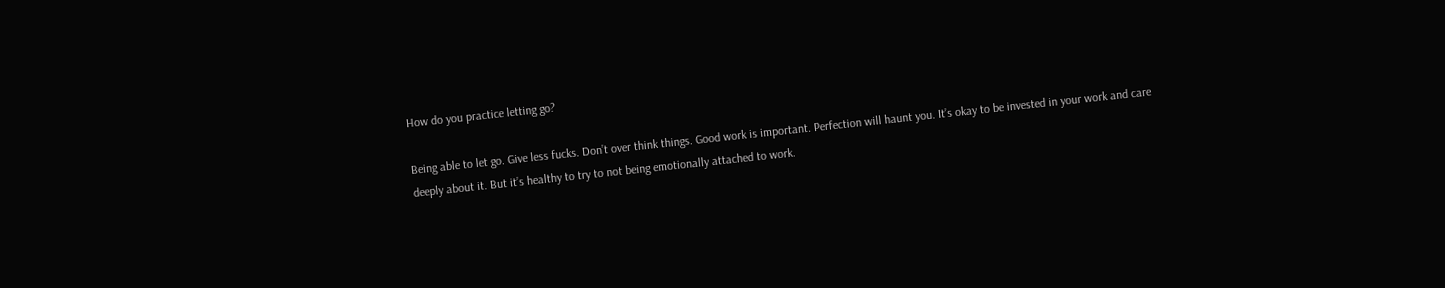How do you practice letting go?

Being able to let go. Give less fucks. Don’t over think things. Good work is important. Perfection will haunt you. It’s okay to be invested in your work and care deeply about it. But it’s healthy to try to not being emotionally attached to work.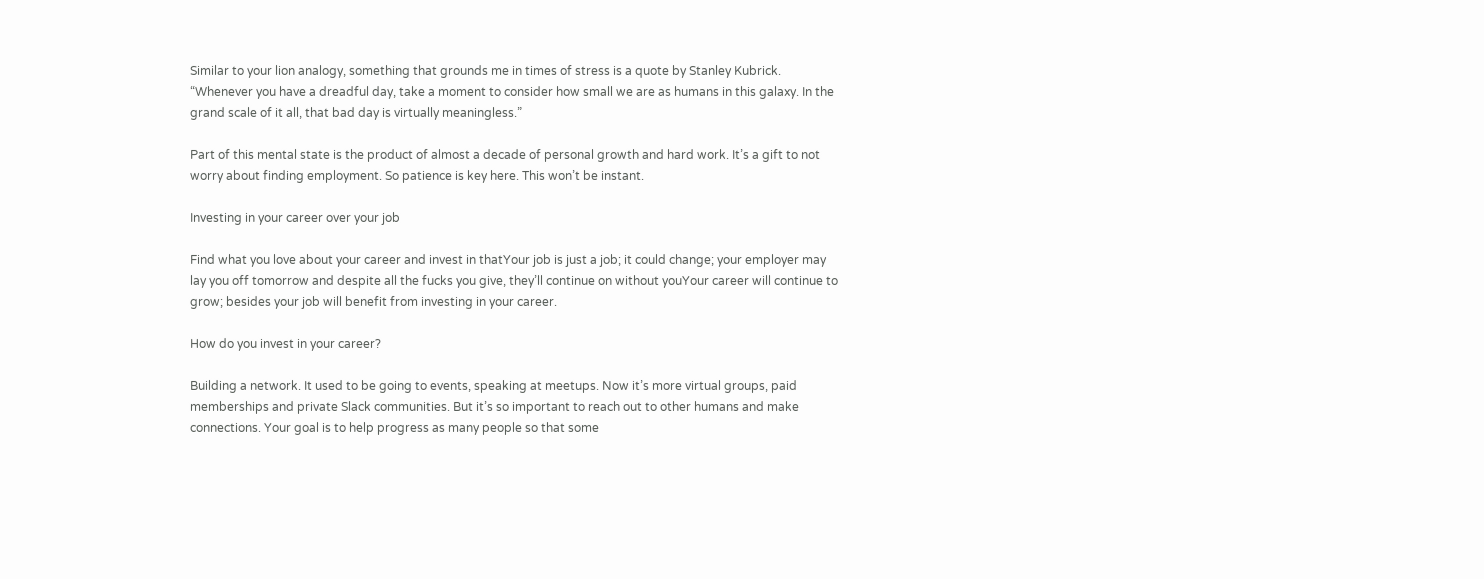Similar to your lion analogy, something that grounds me in times of stress is a quote by Stanley Kubrick. “Whenever you have a dreadful day, take a moment to consider how small we are as humans in this galaxy. In the grand scale of it all, that bad day is virtually meaningless.”

Part of this mental state is the product of almost a decade of personal growth and hard work. It’s a gift to not worry about finding employment. So patience is key here. This won’t be instant.

Investing in your career over your job

Find what you love about your career and invest in thatYour job is just a job; it could change; your employer may lay you off tomorrow and despite all the fucks you give, they’ll continue on without youYour career will continue to grow; besides your job will benefit from investing in your career.

How do you invest in your career?

Building a network. It used to be going to events, speaking at meetups. Now it’s more virtual groups, paid memberships and private Slack communities. But it’s so important to reach out to other humans and make connections. Your goal is to help progress as many people so that some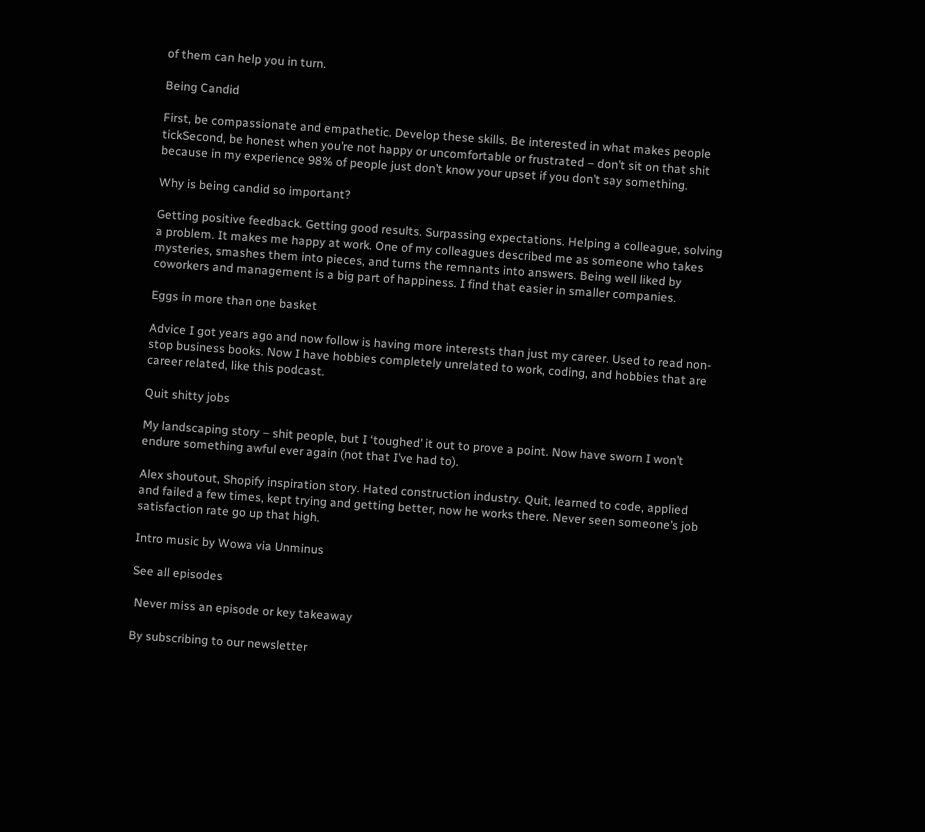of them can help you in turn.

Being Candid

First, be compassionate and empathetic. Develop these skills. Be interested in what makes people tickSecond, be honest when you’re not happy or uncomfortable or frustrated – don’t sit on that shit because in my experience 98% of people just don’t know your upset if you don’t say something.

Why is being candid so important?

Getting positive feedback. Getting good results. Surpassing expectations. Helping a colleague, solving a problem. It makes me happy at work. One of my colleagues described me as someone who takes mysteries, smashes them into pieces, and turns the remnants into answers. Being well liked by coworkers and management is a big part of happiness. I find that easier in smaller companies.

Eggs in more than one basket

Advice I got years ago and now follow is having more interests than just my career. Used to read non-stop business books. Now I have hobbies completely unrelated to work, coding, and hobbies that are career related, like this podcast.

Quit shitty jobs

My landscaping story – shit people, but I ‘toughed’ it out to prove a point. Now have sworn I won’t endure something awful ever again (not that I’ve had to).

Alex shoutout, Shopify inspiration story. Hated construction industry. Quit, learned to code, applied and failed a few times, kept trying and getting better, now he works there. Never seen someone’s job satisfaction rate go up that high.

Intro music by Wowa via Unminus

See all episodes

 Never miss an episode or key takeaway

By subscribing to our newsletter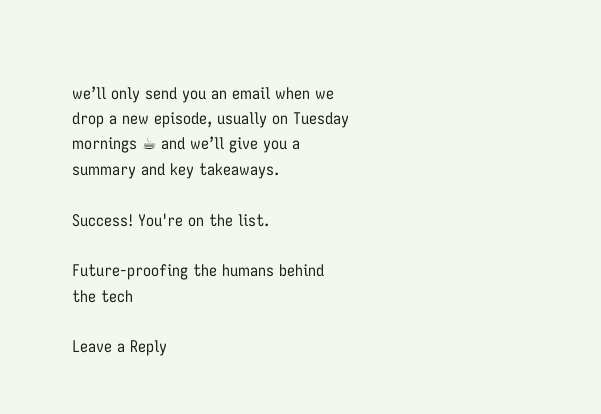we’ll only send you an email when we drop a new episode, usually on Tuesday mornings ☕ and we’ll give you a summary and key takeaways.

Success! You're on the list.

Future-proofing the humans behind the tech

Leave a Reply